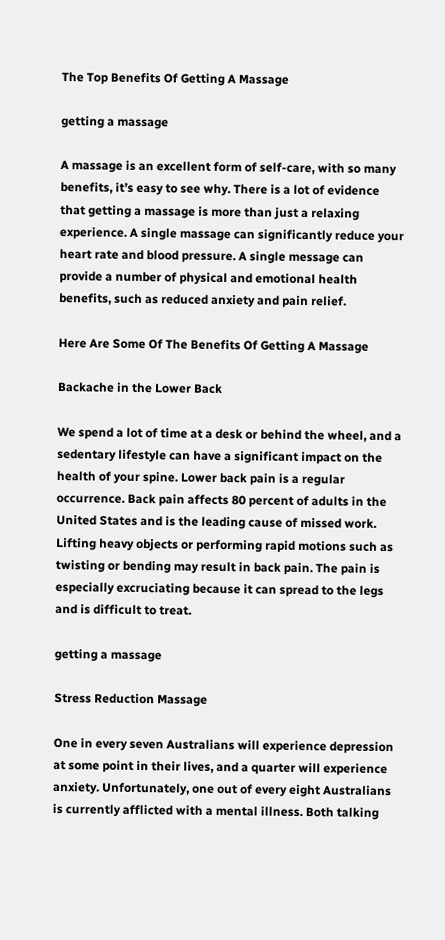The Top Benefits Of Getting A Massage

getting a massage

A massage is an excellent form of self-care, with so many benefits, it’s easy to see why. There is a lot of evidence that getting a massage is more than just a relaxing experience. A single massage can significantly reduce your heart rate and blood pressure. A single message can provide a number of physical and emotional health benefits, such as reduced anxiety and pain relief.

Here Are Some Of The Benefits Of Getting A Massage

Backache in the Lower Back

We spend a lot of time at a desk or behind the wheel, and a sedentary lifestyle can have a significant impact on the health of your spine. Lower back pain is a regular occurrence. Back pain affects 80 percent of adults in the United States and is the leading cause of missed work. Lifting heavy objects or performing rapid motions such as twisting or bending may result in back pain. The pain is especially excruciating because it can spread to the legs and is difficult to treat.

getting a massage

Stress Reduction Massage

One in every seven Australians will experience depression at some point in their lives, and a quarter will experience anxiety. Unfortunately, one out of every eight Australians is currently afflicted with a mental illness. Both talking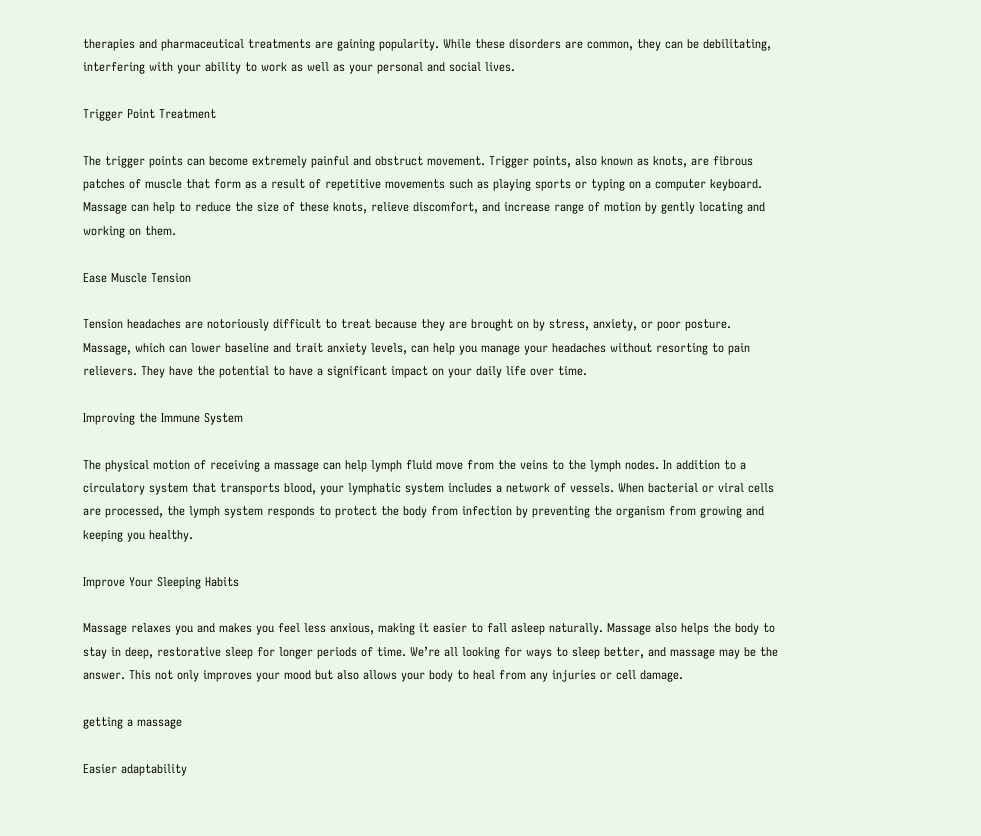therapies and pharmaceutical treatments are gaining popularity. While these disorders are common, they can be debilitating, interfering with your ability to work as well as your personal and social lives.

Trigger Point Treatment

The trigger points can become extremely painful and obstruct movement. Trigger points, also known as knots, are fibrous patches of muscle that form as a result of repetitive movements such as playing sports or typing on a computer keyboard. Massage can help to reduce the size of these knots, relieve discomfort, and increase range of motion by gently locating and working on them.

Ease Muscle Tension

Tension headaches are notoriously difficult to treat because they are brought on by stress, anxiety, or poor posture. Massage, which can lower baseline and trait anxiety levels, can help you manage your headaches without resorting to pain relievers. They have the potential to have a significant impact on your daily life over time.

Improving the Immune System

The physical motion of receiving a massage can help lymph fluid move from the veins to the lymph nodes. In addition to a circulatory system that transports blood, your lymphatic system includes a network of vessels. When bacterial or viral cells are processed, the lymph system responds to protect the body from infection by preventing the organism from growing and keeping you healthy.

Improve Your Sleeping Habits

Massage relaxes you and makes you feel less anxious, making it easier to fall asleep naturally. Massage also helps the body to stay in deep, restorative sleep for longer periods of time. We’re all looking for ways to sleep better, and massage may be the answer. This not only improves your mood but also allows your body to heal from any injuries or cell damage.

getting a massage

Easier adaptability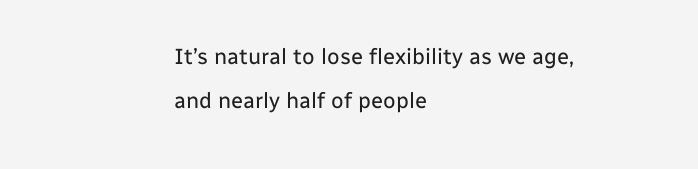It’s natural to lose flexibility as we age, and nearly half of people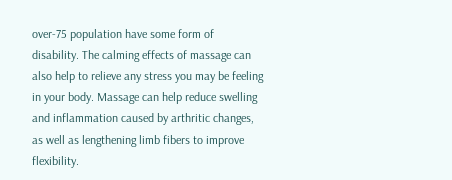over-75 population have some form of disability. The calming effects of massage can also help to relieve any stress you may be feeling in your body. Massage can help reduce swelling and inflammation caused by arthritic changes, as well as lengthening limb fibers to improve flexibility.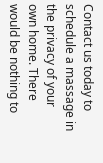Contact us today to schedule a massage in the privacy of your own home. There would be nothing to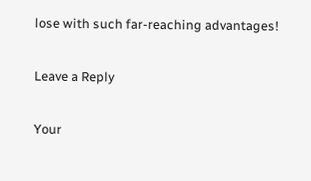lose with such far-reaching advantages!

Leave a Reply

Your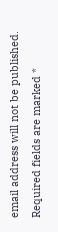email address will not be published. Required fields are marked *